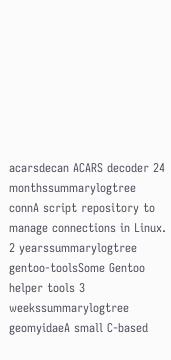acarsdecan ACARS decoder 24 monthssummarylogtree
connA script repository to manage connections in Linux. 2 yearssummarylogtree
gentoo-toolsSome Gentoo helper tools 3 weekssummarylogtree
geomyidaeA small C-based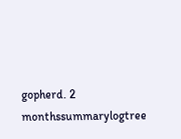gopherd. 2 monthssummarylogtree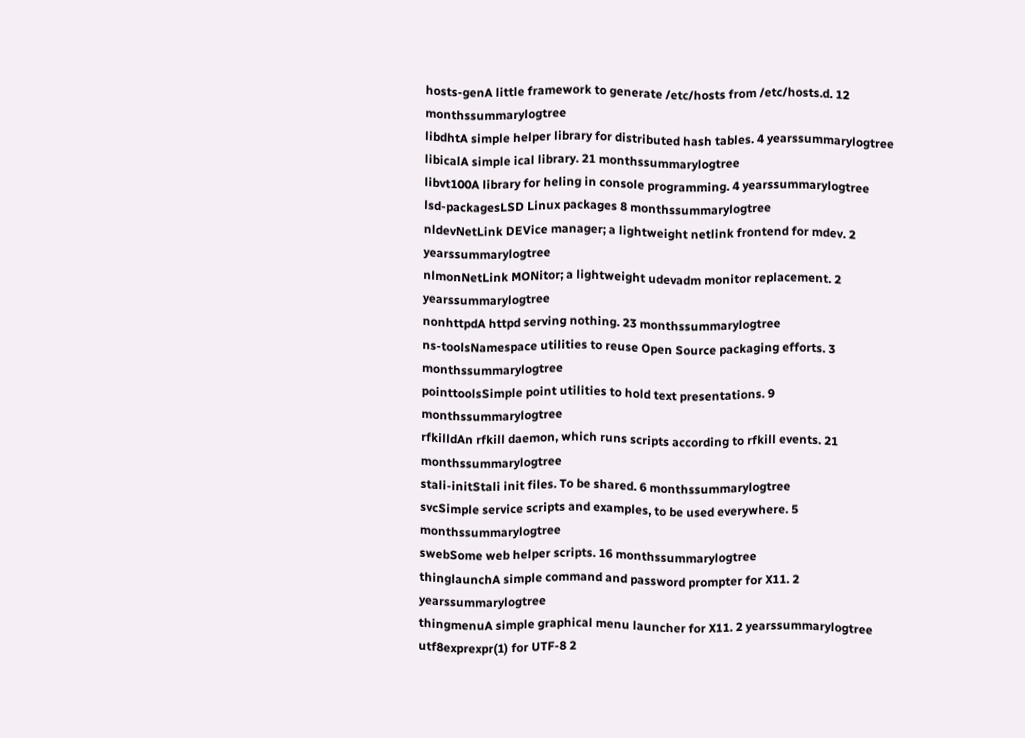hosts-genA little framework to generate /etc/hosts from /etc/hosts.d. 12 monthssummarylogtree
libdhtA simple helper library for distributed hash tables. 4 yearssummarylogtree
libicalA simple ical library. 21 monthssummarylogtree
libvt100A library for heling in console programming. 4 yearssummarylogtree
lsd-packagesLSD Linux packages 8 monthssummarylogtree
nldevNetLink DEVice manager; a lightweight netlink frontend for mdev. 2 yearssummarylogtree
nlmonNetLink MONitor; a lightweight udevadm monitor replacement. 2 yearssummarylogtree
nonhttpdA httpd serving nothing. 23 monthssummarylogtree
ns-toolsNamespace utilities to reuse Open Source packaging efforts. 3 monthssummarylogtree
pointtoolsSimple point utilities to hold text presentations. 9 monthssummarylogtree
rfkilldAn rfkill daemon, which runs scripts according to rfkill events. 21 monthssummarylogtree
stali-initStali init files. To be shared. 6 monthssummarylogtree
svcSimple service scripts and examples, to be used everywhere. 5 monthssummarylogtree
swebSome web helper scripts. 16 monthssummarylogtree
thinglaunchA simple command and password prompter for X11. 2 yearssummarylogtree
thingmenuA simple graphical menu launcher for X11. 2 yearssummarylogtree
utf8exprexpr(1) for UTF-8 2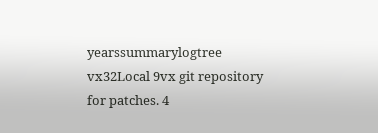yearssummarylogtree
vx32Local 9vx git repository for patches. 4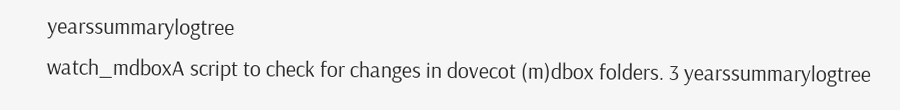yearssummarylogtree
watch_mdboxA script to check for changes in dovecot (m)dbox folders. 3 yearssummarylogtree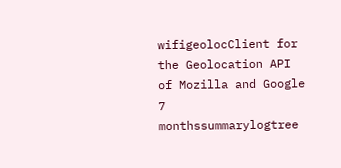wifigeolocClient for the Geolocation API of Mozilla and Google 7 monthssummarylogtree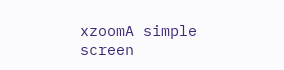xzoomA simple screen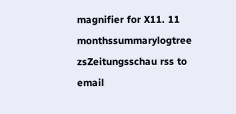magnifier for X11. 11 monthssummarylogtree
zsZeitungsschau rss to email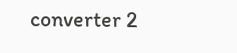converter 2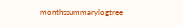monthssummarylogtree